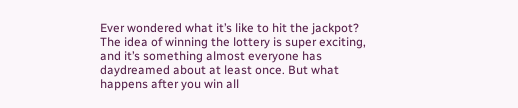Ever wondered what it’s like to hit the jackpot? The idea of winning the lottery is super exciting, and it’s something almost everyone has daydreamed about at least once. But what happens after you win all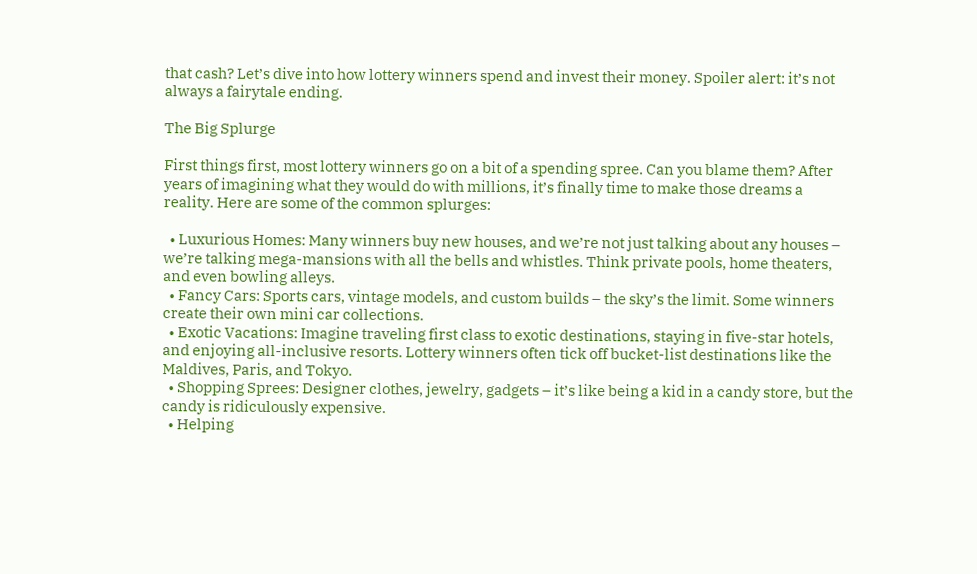that cash? Let’s dive into how lottery winners spend and invest their money. Spoiler alert: it’s not always a fairytale ending.

The Big Splurge

First things first, most lottery winners go on a bit of a spending spree. Can you blame them? After years of imagining what they would do with millions, it’s finally time to make those dreams a reality. Here are some of the common splurges:

  • Luxurious Homes: Many winners buy new houses, and we’re not just talking about any houses – we’re talking mega-mansions with all the bells and whistles. Think private pools, home theaters, and even bowling alleys.
  • Fancy Cars: Sports cars, vintage models, and custom builds – the sky’s the limit. Some winners create their own mini car collections.
  • Exotic Vacations: Imagine traveling first class to exotic destinations, staying in five-star hotels, and enjoying all-inclusive resorts. Lottery winners often tick off bucket-list destinations like the Maldives, Paris, and Tokyo.
  • Shopping Sprees: Designer clothes, jewelry, gadgets – it’s like being a kid in a candy store, but the candy is ridiculously expensive.
  • Helping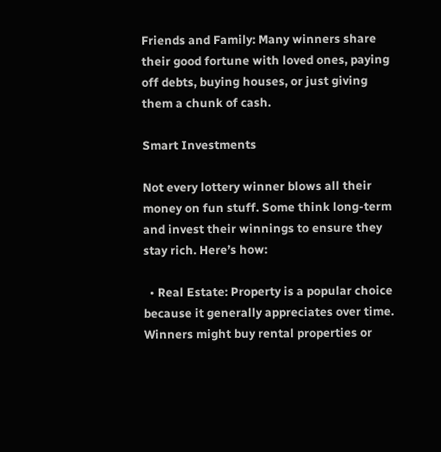Friends and Family: Many winners share their good fortune with loved ones, paying off debts, buying houses, or just giving them a chunk of cash.

Smart Investments

Not every lottery winner blows all their money on fun stuff. Some think long-term and invest their winnings to ensure they stay rich. Here’s how:

  • Real Estate: Property is a popular choice because it generally appreciates over time. Winners might buy rental properties or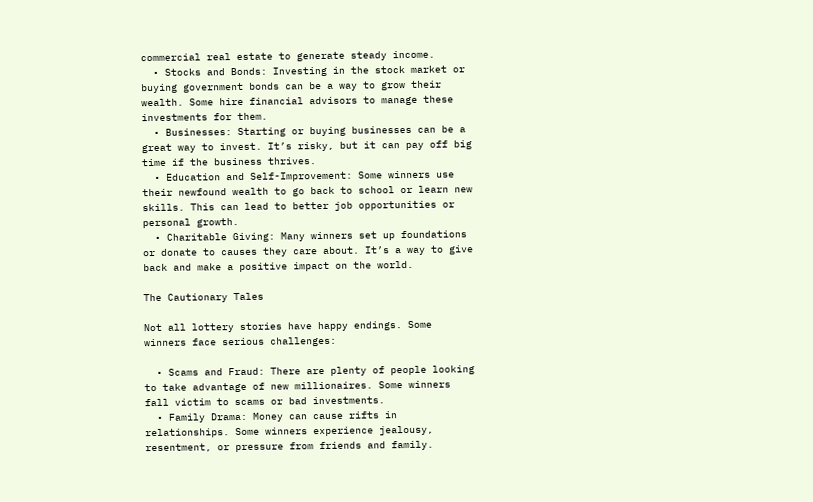commercial real estate to generate steady income.
  • Stocks and Bonds: Investing in the stock market or buying government bonds can be a way to grow their wealth. Some hire financial advisors to manage these investments for them.
  • Businesses: Starting or buying businesses can be a great way to invest. It’s risky, but it can pay off big time if the business thrives.
  • Education and Self-Improvement: Some winners use their newfound wealth to go back to school or learn new skills. This can lead to better job opportunities or personal growth.
  • Charitable Giving: Many winners set up foundations or donate to causes they care about. It’s a way to give back and make a positive impact on the world.

The Cautionary Tales

Not all lottery stories have happy endings. Some winners face serious challenges:

  • Scams and Fraud: There are plenty of people looking to take advantage of new millionaires. Some winners fall victim to scams or bad investments.
  • Family Drama: Money can cause rifts in relationships. Some winners experience jealousy, resentment, or pressure from friends and family.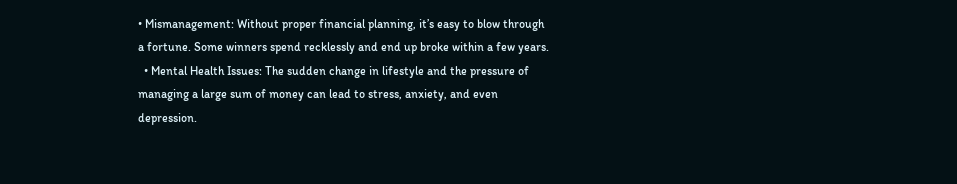• Mismanagement: Without proper financial planning, it’s easy to blow through a fortune. Some winners spend recklessly and end up broke within a few years.
  • Mental Health Issues: The sudden change in lifestyle and the pressure of managing a large sum of money can lead to stress, anxiety, and even depression.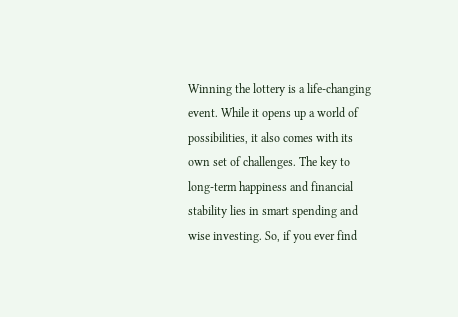Winning the lottery is a life-changing event. While it opens up a world of possibilities, it also comes with its own set of challenges. The key to long-term happiness and financial stability lies in smart spending and wise investing. So, if you ever find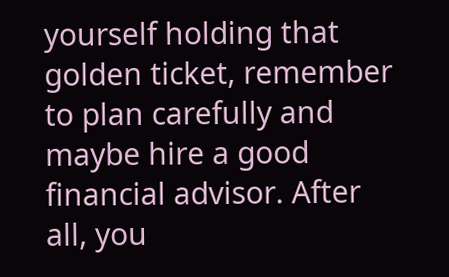yourself holding that golden ticket, remember to plan carefully and maybe hire a good financial advisor. After all, you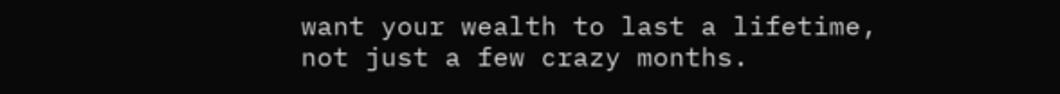want your wealth to last a lifetime, not just a few crazy months.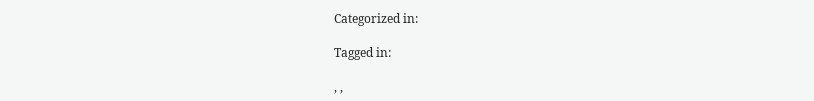Categorized in:

Tagged in:

, ,